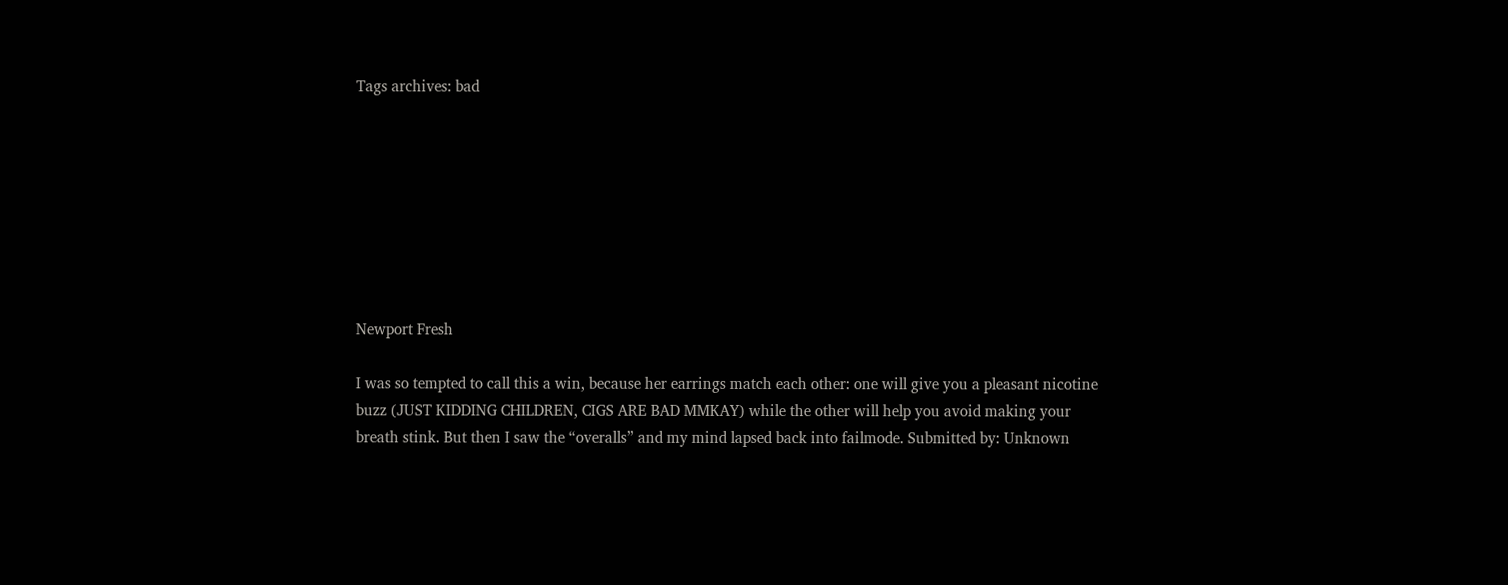Tags archives: bad








Newport Fresh

I was so tempted to call this a win, because her earrings match each other: one will give you a pleasant nicotine buzz (JUST KIDDING CHILDREN, CIGS ARE BAD MMKAY) while the other will help you avoid making your breath stink. But then I saw the “overalls” and my mind lapsed back into failmode. Submitted by: Unknown